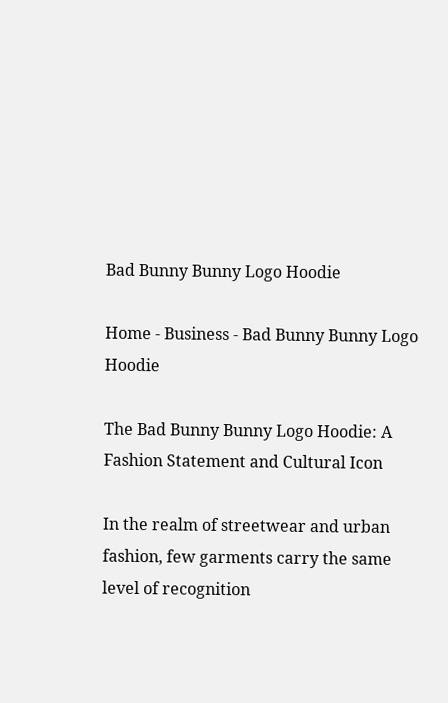Bad Bunny Bunny Logo Hoodie

Home - Business - Bad Bunny Bunny Logo Hoodie

The Bad Bunny Bunny Logo Hoodie: A Fashion Statement and Cultural Icon

In the realm of streetwear and urban fashion, few garments carry the same level of recognition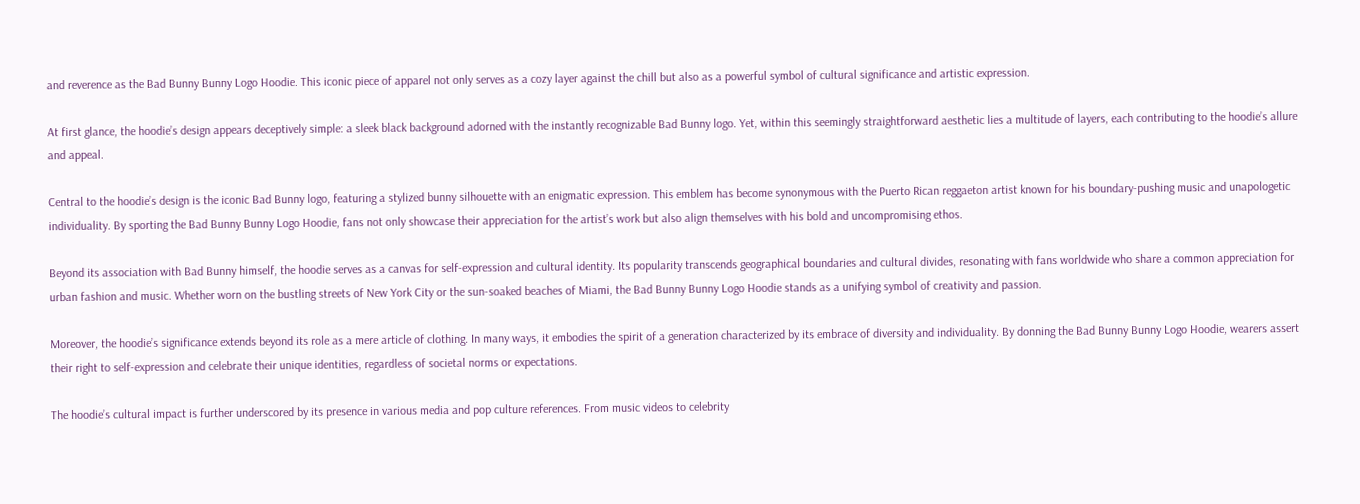and reverence as the Bad Bunny Bunny Logo Hoodie. This iconic piece of apparel not only serves as a cozy layer against the chill but also as a powerful symbol of cultural significance and artistic expression.

At first glance, the hoodie’s design appears deceptively simple: a sleek black background adorned with the instantly recognizable Bad Bunny logo. Yet, within this seemingly straightforward aesthetic lies a multitude of layers, each contributing to the hoodie’s allure and appeal.

Central to the hoodie’s design is the iconic Bad Bunny logo, featuring a stylized bunny silhouette with an enigmatic expression. This emblem has become synonymous with the Puerto Rican reggaeton artist known for his boundary-pushing music and unapologetic individuality. By sporting the Bad Bunny Bunny Logo Hoodie, fans not only showcase their appreciation for the artist’s work but also align themselves with his bold and uncompromising ethos.

Beyond its association with Bad Bunny himself, the hoodie serves as a canvas for self-expression and cultural identity. Its popularity transcends geographical boundaries and cultural divides, resonating with fans worldwide who share a common appreciation for urban fashion and music. Whether worn on the bustling streets of New York City or the sun-soaked beaches of Miami, the Bad Bunny Bunny Logo Hoodie stands as a unifying symbol of creativity and passion.

Moreover, the hoodie’s significance extends beyond its role as a mere article of clothing. In many ways, it embodies the spirit of a generation characterized by its embrace of diversity and individuality. By donning the Bad Bunny Bunny Logo Hoodie, wearers assert their right to self-expression and celebrate their unique identities, regardless of societal norms or expectations.

The hoodie’s cultural impact is further underscored by its presence in various media and pop culture references. From music videos to celebrity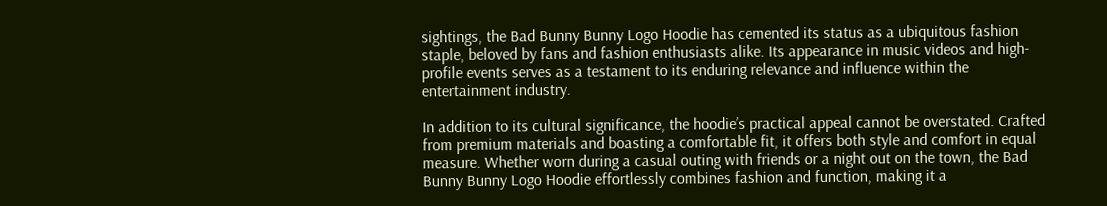sightings, the Bad Bunny Bunny Logo Hoodie has cemented its status as a ubiquitous fashion staple, beloved by fans and fashion enthusiasts alike. Its appearance in music videos and high-profile events serves as a testament to its enduring relevance and influence within the entertainment industry.

In addition to its cultural significance, the hoodie’s practical appeal cannot be overstated. Crafted from premium materials and boasting a comfortable fit, it offers both style and comfort in equal measure. Whether worn during a casual outing with friends or a night out on the town, the Bad Bunny Bunny Logo Hoodie effortlessly combines fashion and function, making it a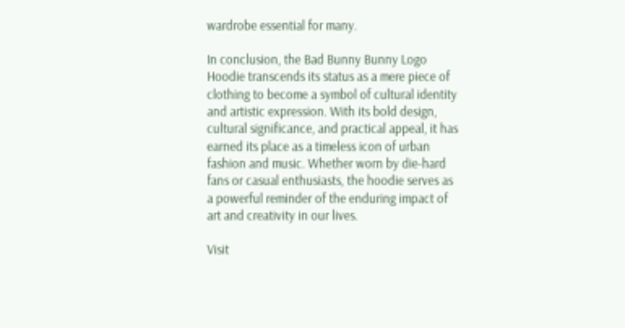wardrobe essential for many.

In conclusion, the Bad Bunny Bunny Logo Hoodie transcends its status as a mere piece of clothing to become a symbol of cultural identity and artistic expression. With its bold design, cultural significance, and practical appeal, it has earned its place as a timeless icon of urban fashion and music. Whether worn by die-hard fans or casual enthusiasts, the hoodie serves as a powerful reminder of the enduring impact of art and creativity in our lives.

Visit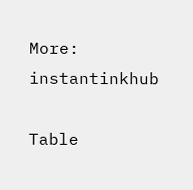More: instantinkhub

Table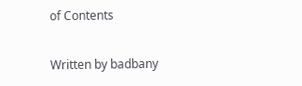of Contents

Written by badbany